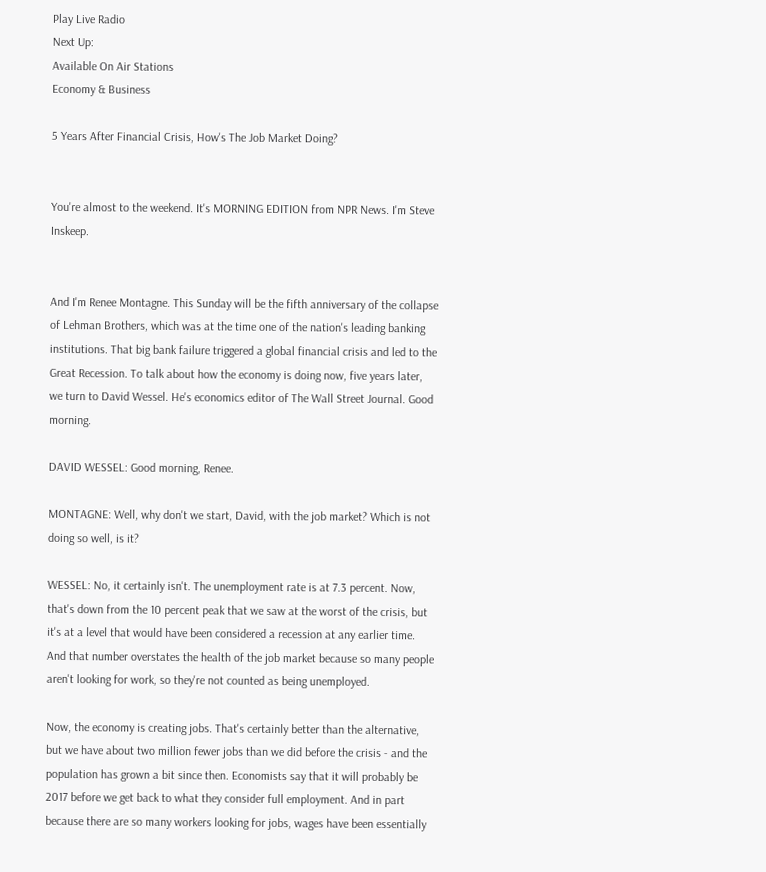Play Live Radio
Next Up:
Available On Air Stations
Economy & Business

5 Years After Financial Crisis, How's The Job Market Doing?


You're almost to the weekend. It's MORNING EDITION from NPR News. I'm Steve Inskeep.


And I'm Renee Montagne. This Sunday will be the fifth anniversary of the collapse of Lehman Brothers, which was at the time one of the nation's leading banking institutions. That big bank failure triggered a global financial crisis and led to the Great Recession. To talk about how the economy is doing now, five years later, we turn to David Wessel. He's economics editor of The Wall Street Journal. Good morning.

DAVID WESSEL: Good morning, Renee.

MONTAGNE: Well, why don't we start, David, with the job market? Which is not doing so well, is it?

WESSEL: No, it certainly isn't. The unemployment rate is at 7.3 percent. Now, that's down from the 10 percent peak that we saw at the worst of the crisis, but it's at a level that would have been considered a recession at any earlier time. And that number overstates the health of the job market because so many people aren't looking for work, so they're not counted as being unemployed.

Now, the economy is creating jobs. That's certainly better than the alternative, but we have about two million fewer jobs than we did before the crisis - and the population has grown a bit since then. Economists say that it will probably be 2017 before we get back to what they consider full employment. And in part because there are so many workers looking for jobs, wages have been essentially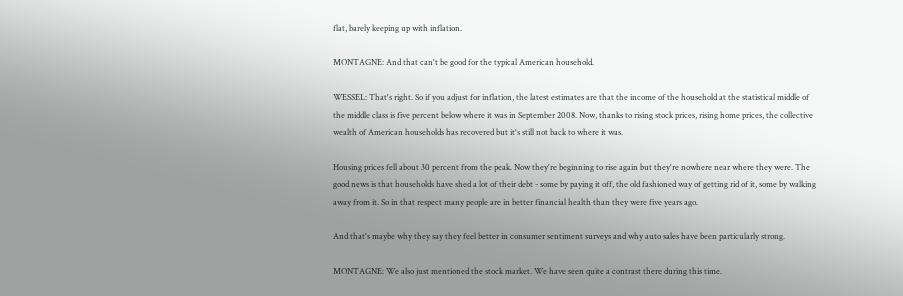flat, barely keeping up with inflation.

MONTAGNE: And that can't be good for the typical American household.

WESSEL: That's right. So if you adjust for inflation, the latest estimates are that the income of the household at the statistical middle of the middle class is five percent below where it was in September 2008. Now, thanks to rising stock prices, rising home prices, the collective wealth of American households has recovered but it's still not back to where it was.

Housing prices fell about 30 percent from the peak. Now they're beginning to rise again but they're nowhere near where they were. The good news is that households have shed a lot of their debt - some by paying it off, the old fashioned way of getting rid of it, some by walking away from it. So in that respect many people are in better financial health than they were five years ago.

And that's maybe why they say they feel better in consumer sentiment surveys and why auto sales have been particularly strong.

MONTAGNE: We also just mentioned the stock market. We have seen quite a contrast there during this time.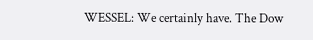WESSEL: We certainly have. The Dow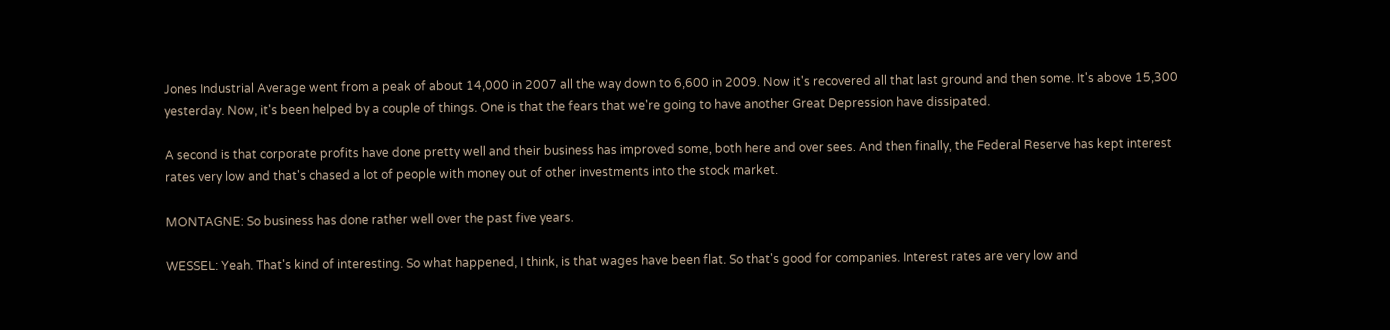Jones Industrial Average went from a peak of about 14,000 in 2007 all the way down to 6,600 in 2009. Now it's recovered all that last ground and then some. It's above 15,300 yesterday. Now, it's been helped by a couple of things. One is that the fears that we're going to have another Great Depression have dissipated.

A second is that corporate profits have done pretty well and their business has improved some, both here and over sees. And then finally, the Federal Reserve has kept interest rates very low and that's chased a lot of people with money out of other investments into the stock market.

MONTAGNE: So business has done rather well over the past five years.

WESSEL: Yeah. That's kind of interesting. So what happened, I think, is that wages have been flat. So that's good for companies. Interest rates are very low and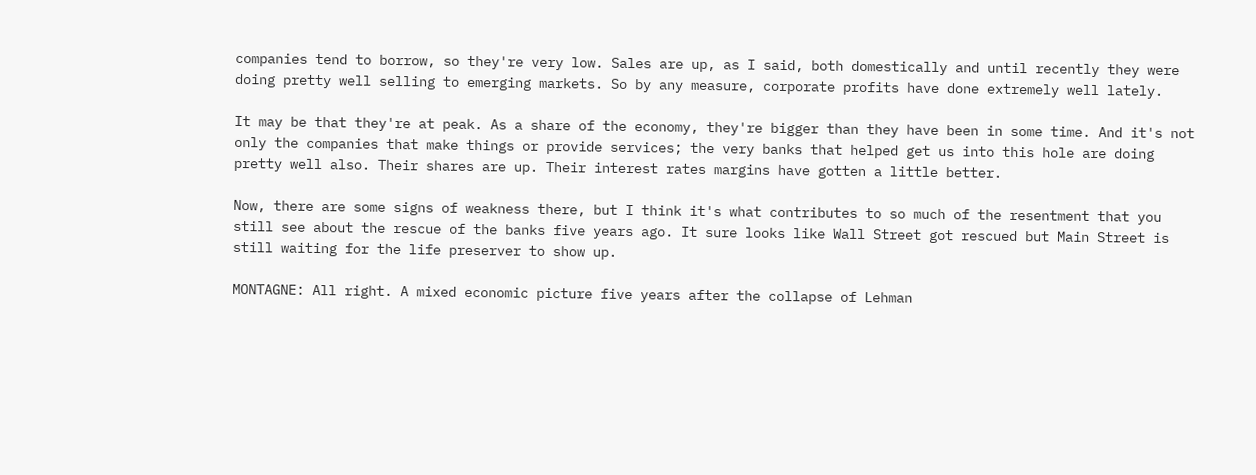companies tend to borrow, so they're very low. Sales are up, as I said, both domestically and until recently they were doing pretty well selling to emerging markets. So by any measure, corporate profits have done extremely well lately.

It may be that they're at peak. As a share of the economy, they're bigger than they have been in some time. And it's not only the companies that make things or provide services; the very banks that helped get us into this hole are doing pretty well also. Their shares are up. Their interest rates margins have gotten a little better.

Now, there are some signs of weakness there, but I think it's what contributes to so much of the resentment that you still see about the rescue of the banks five years ago. It sure looks like Wall Street got rescued but Main Street is still waiting for the life preserver to show up.

MONTAGNE: All right. A mixed economic picture five years after the collapse of Lehman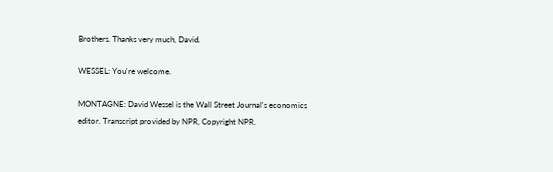Brothers. Thanks very much, David.

WESSEL: You're welcome.

MONTAGNE: David Wessel is the Wall Street Journal's economics editor. Transcript provided by NPR, Copyright NPR.